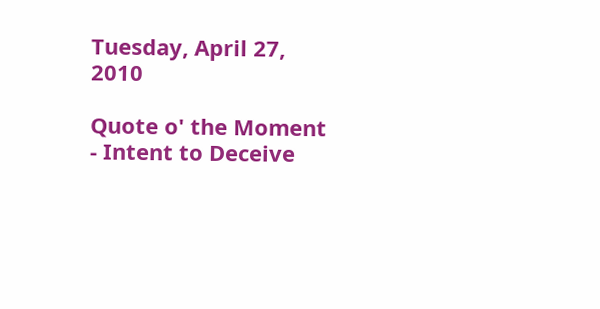Tuesday, April 27, 2010

Quote o' the Moment - Intent to Deceive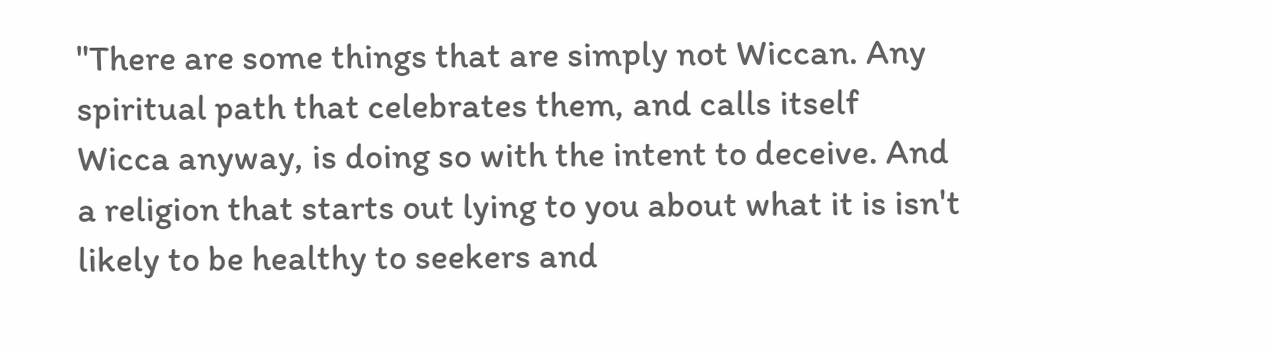"There are some things that are simply not Wiccan. Any spiritual path that celebrates them, and calls itself Wicca anyway, is doing so with the intent to deceive. And a religion that starts out lying to you about what it is isn't likely to be healthy to seekers and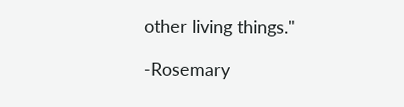other living things."

-Rosemary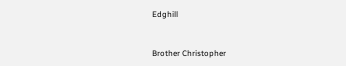Edghill


Brother Christopher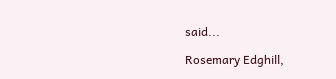said...

Rosemary Edghill,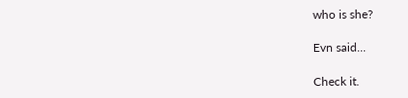who is she?

Evn said...

Check it.